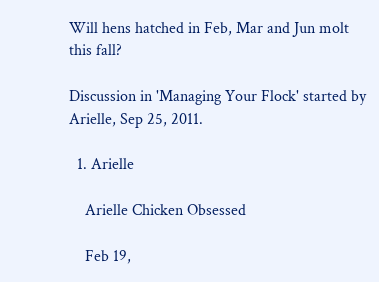Will hens hatched in Feb, Mar and Jun molt this fall?

Discussion in 'Managing Your Flock' started by Arielle, Sep 25, 2011.

  1. Arielle

    Arielle Chicken Obsessed

    Feb 19,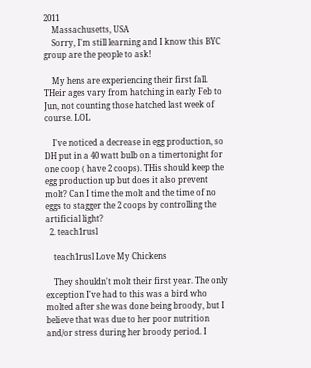2011
    Massachusetts, USA
    Sorry, I'm still learning and I know this BYC group are the people to ask!

    My hens are experiencing their first fall. THeir ages vary from hatching in early Feb to Jun, not counting those hatched last week of course. LOL

    I've noticed a decrease in egg production, so DH put in a 40 watt bulb on a timertonight for one coop ( have 2 coops). THis should keep the egg production up but does it also prevent molt? Can I time the molt and the time of no eggs to stagger the 2 coops by controlling the artificial light?
  2. teach1rusl

    teach1rusl Love My Chickens

    They shouldn't molt their first year. The only exception I've had to this was a bird who molted after she was done being broody, but I believe that was due to her poor nutrition and/or stress during her broody period. I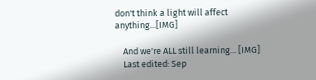don't think a light will affect anything...[IMG]

    And we're ALL still learning... [IMG]
    Last edited: Sep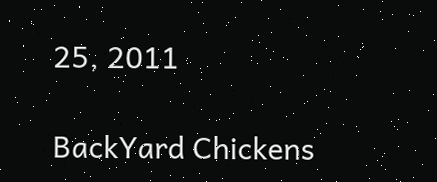25, 2011

BackYard Chickens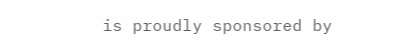is proudly sponsored by